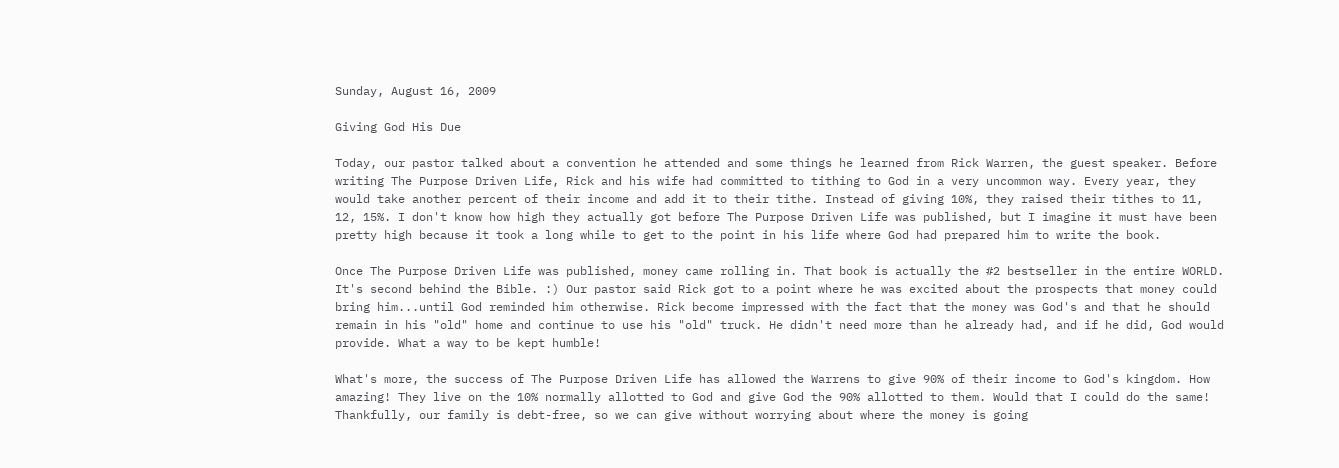Sunday, August 16, 2009

Giving God His Due

Today, our pastor talked about a convention he attended and some things he learned from Rick Warren, the guest speaker. Before writing The Purpose Driven Life, Rick and his wife had committed to tithing to God in a very uncommon way. Every year, they would take another percent of their income and add it to their tithe. Instead of giving 10%, they raised their tithes to 11, 12, 15%. I don't know how high they actually got before The Purpose Driven Life was published, but I imagine it must have been pretty high because it took a long while to get to the point in his life where God had prepared him to write the book.

Once The Purpose Driven Life was published, money came rolling in. That book is actually the #2 bestseller in the entire WORLD. It's second behind the Bible. :) Our pastor said Rick got to a point where he was excited about the prospects that money could bring him...until God reminded him otherwise. Rick become impressed with the fact that the money was God's and that he should remain in his "old" home and continue to use his "old" truck. He didn't need more than he already had, and if he did, God would provide. What a way to be kept humble!

What's more, the success of The Purpose Driven Life has allowed the Warrens to give 90% of their income to God's kingdom. How amazing! They live on the 10% normally allotted to God and give God the 90% allotted to them. Would that I could do the same! Thankfully, our family is debt-free, so we can give without worrying about where the money is going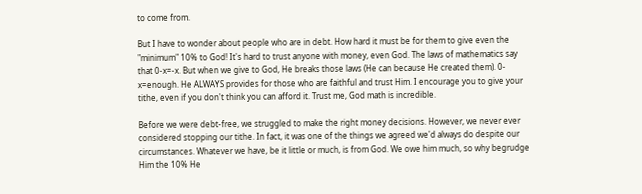to come from.

But I have to wonder about people who are in debt. How hard it must be for them to give even the "minimum" 10% to God! It's hard to trust anyone with money, even God. The laws of mathematics say that 0-x=-x. But when we give to God, He breaks those laws (He can because He created them). 0-x=enough. He ALWAYS provides for those who are faithful and trust Him. I encourage you to give your tithe, even if you don't think you can afford it. Trust me, God math is incredible.

Before we were debt-free, we struggled to make the right money decisions. However, we never ever considered stopping our tithe. In fact, it was one of the things we agreed we'd always do despite our circumstances. Whatever we have, be it little or much, is from God. We owe him much, so why begrudge Him the 10% He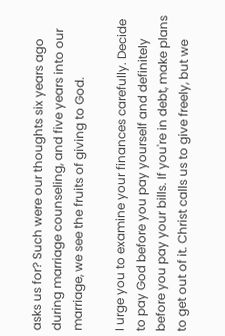asks us for? Such were our thoughts six years ago during marriage counseling, and five years into our marriage, we see the fruits of giving to God.

I urge you to examine your finances carefully. Decide to pay God before you pay yourself and definitely before you pay your bills. If you're in debt, make plans to get out of it. Christ calls us to give freely, but we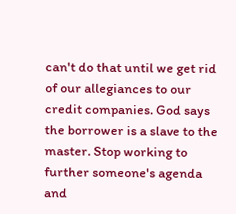can't do that until we get rid of our allegiances to our credit companies. God says the borrower is a slave to the master. Stop working to further someone's agenda and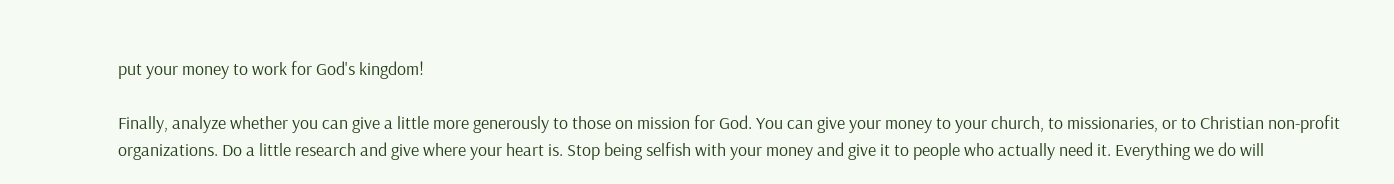put your money to work for God's kingdom!

Finally, analyze whether you can give a little more generously to those on mission for God. You can give your money to your church, to missionaries, or to Christian non-profit organizations. Do a little research and give where your heart is. Stop being selfish with your money and give it to people who actually need it. Everything we do will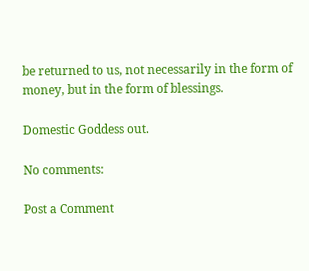be returned to us, not necessarily in the form of money, but in the form of blessings.

Domestic Goddess out.

No comments:

Post a Comment